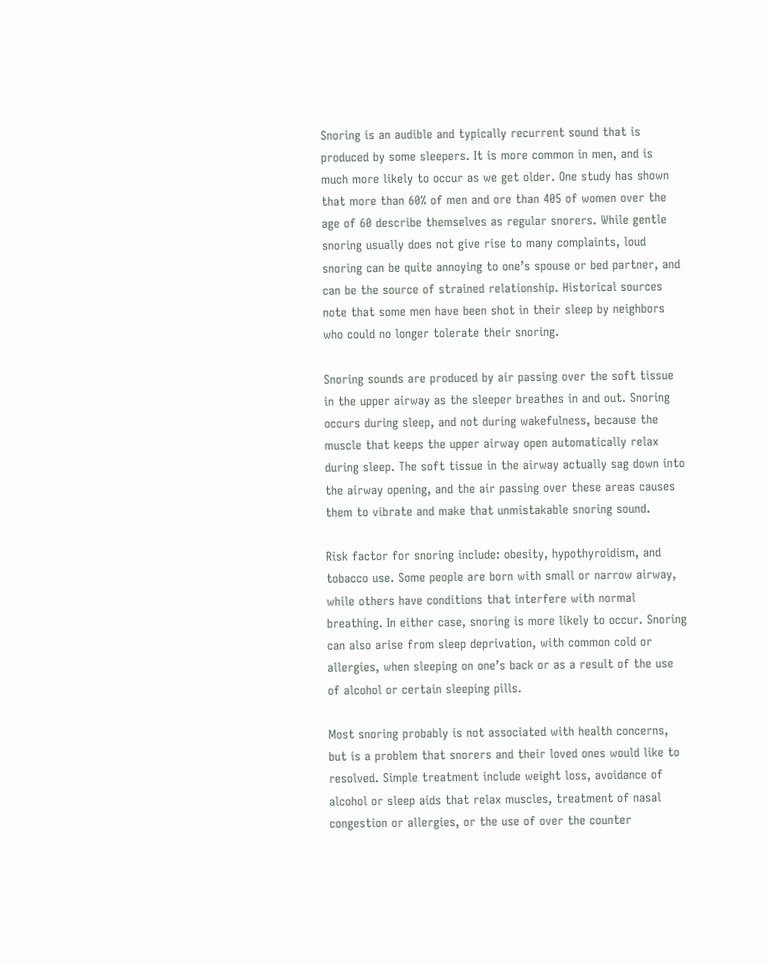Snoring is an audible and typically recurrent sound that is produced by some sleepers. It is more common in men, and is much more likely to occur as we get older. One study has shown that more than 60% of men and ore than 405 of women over the age of 60 describe themselves as regular snorers. While gentle snoring usually does not give rise to many complaints, loud snoring can be quite annoying to one’s spouse or bed partner, and can be the source of strained relationship. Historical sources note that some men have been shot in their sleep by neighbors who could no longer tolerate their snoring.

Snoring sounds are produced by air passing over the soft tissue in the upper airway as the sleeper breathes in and out. Snoring occurs during sleep, and not during wakefulness, because the muscle that keeps the upper airway open automatically relax during sleep. The soft tissue in the airway actually sag down into the airway opening, and the air passing over these areas causes them to vibrate and make that unmistakable snoring sound.

Risk factor for snoring include: obesity, hypothyroidism, and tobacco use. Some people are born with small or narrow airway, while others have conditions that interfere with normal breathing. In either case, snoring is more likely to occur. Snoring can also arise from sleep deprivation, with common cold or allergies, when sleeping on one’s back or as a result of the use of alcohol or certain sleeping pills.

Most snoring probably is not associated with health concerns, but is a problem that snorers and their loved ones would like to resolved. Simple treatment include weight loss, avoidance of alcohol or sleep aids that relax muscles, treatment of nasal congestion or allergies, or the use of over the counter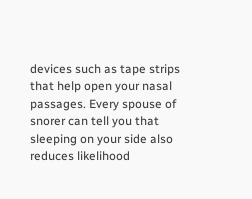devices such as tape strips that help open your nasal passages. Every spouse of snorer can tell you that sleeping on your side also reduces likelihood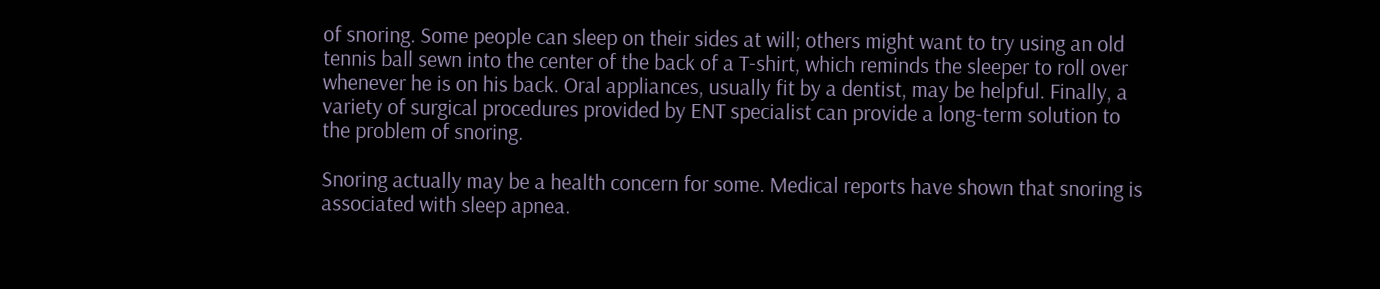of snoring. Some people can sleep on their sides at will; others might want to try using an old tennis ball sewn into the center of the back of a T-shirt, which reminds the sleeper to roll over whenever he is on his back. Oral appliances, usually fit by a dentist, may be helpful. Finally, a variety of surgical procedures provided by ENT specialist can provide a long-term solution to the problem of snoring.

Snoring actually may be a health concern for some. Medical reports have shown that snoring is associated with sleep apnea.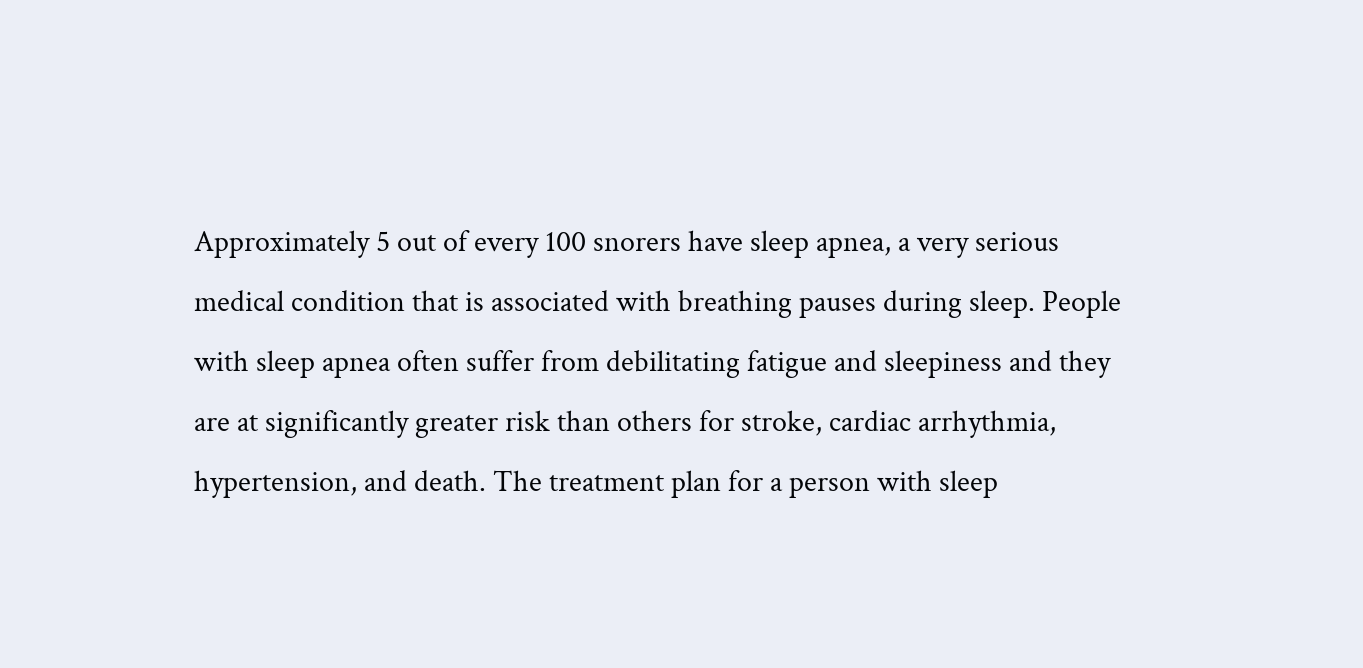Approximately 5 out of every 100 snorers have sleep apnea, a very serious medical condition that is associated with breathing pauses during sleep. People with sleep apnea often suffer from debilitating fatigue and sleepiness and they are at significantly greater risk than others for stroke, cardiac arrhythmia, hypertension, and death. The treatment plan for a person with sleep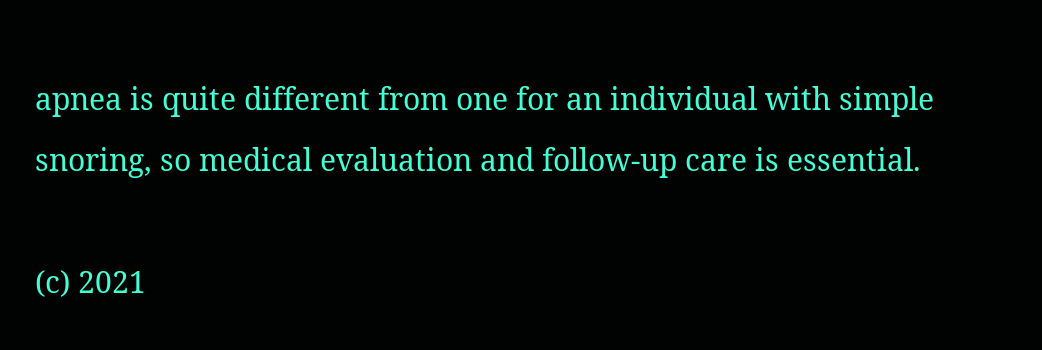apnea is quite different from one for an individual with simple snoring, so medical evaluation and follow-up care is essential.

(c) 2021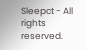Sleepct - All rights reserved.